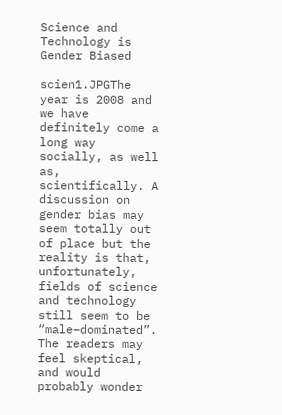Science and Technology is Gender Biased

scien1.JPGThe year is 2008 and we have definitely come a long way socially, as well as, scientifically. A discussion on gender bias may seem totally out of place but the reality is that, unfortunately, fields of science and technology still seem to be “male–dominated”. The readers may feel skeptical, and would probably wonder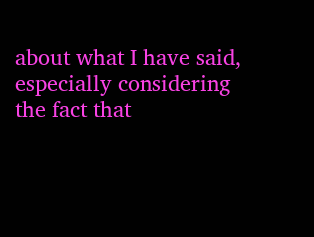about what I have said, especially considering the fact that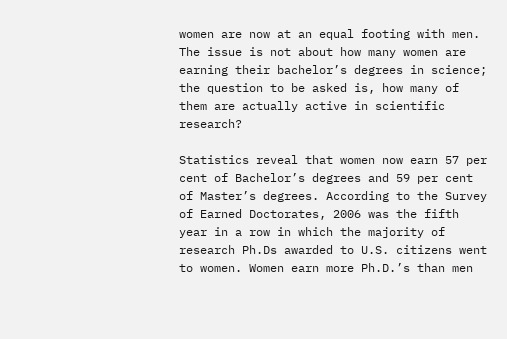women are now at an equal footing with men. The issue is not about how many women are earning their bachelor’s degrees in science; the question to be asked is, how many of them are actually active in scientific research?

Statistics reveal that women now earn 57 per cent of Bachelor’s degrees and 59 per cent of Master’s degrees. According to the Survey of Earned Doctorates, 2006 was the fifth year in a row in which the majority of research Ph.Ds awarded to U.S. citizens went to women. Women earn more Ph.D.’s than men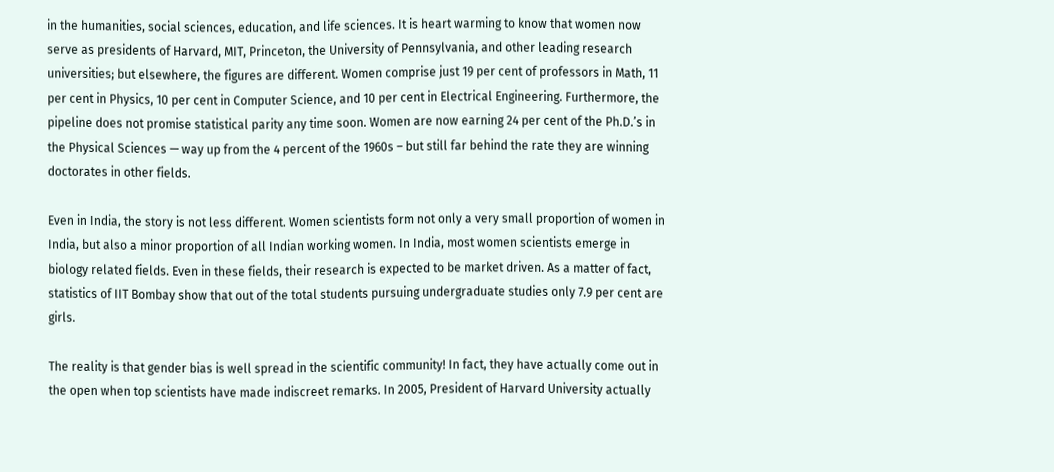in the humanities, social sciences, education, and life sciences. It is heart warming to know that women now serve as presidents of Harvard, MIT, Princeton, the University of Pennsylvania, and other leading research universities; but elsewhere, the figures are different. Women comprise just 19 per cent of professors in Math, 11 per cent in Physics, 10 per cent in Computer Science, and 10 per cent in Electrical Engineering. Furthermore, the pipeline does not promise statistical parity any time soon. Women are now earning 24 per cent of the Ph.D.’s in the Physical Sciences — way up from the 4 percent of the 1960s – but still far behind the rate they are winning doctorates in other fields.

Even in India, the story is not less different. Women scientists form not only a very small proportion of women in India, but also a minor proportion of all Indian working women. In India, most women scientists emerge in biology related fields. Even in these fields, their research is expected to be market driven. As a matter of fact, statistics of IIT Bombay show that out of the total students pursuing undergraduate studies only 7.9 per cent are girls.

The reality is that gender bias is well spread in the scientific community! In fact, they have actually come out in the open when top scientists have made indiscreet remarks. In 2005, President of Harvard University actually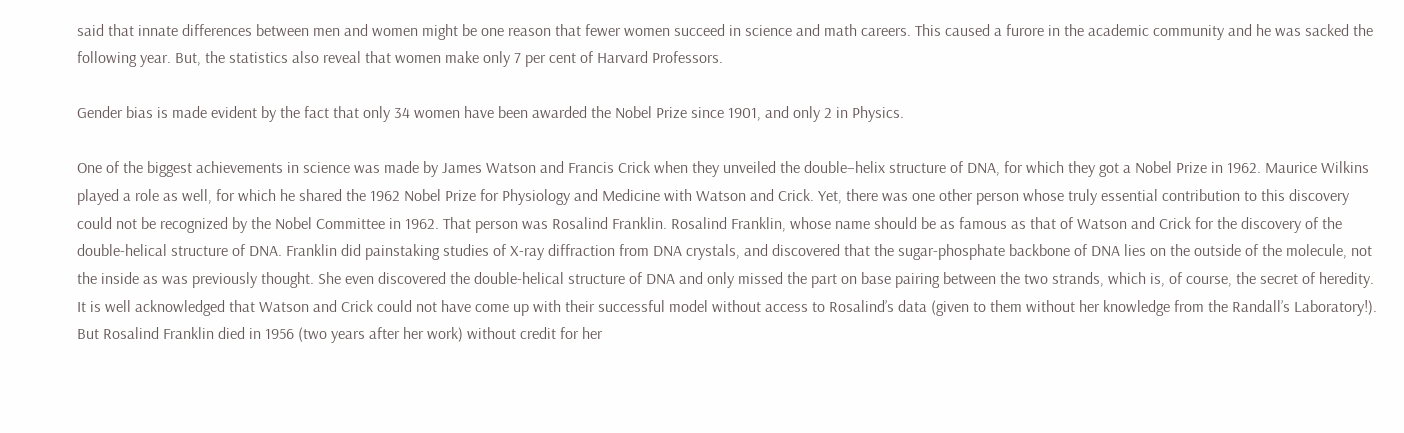said that innate differences between men and women might be one reason that fewer women succeed in science and math careers. This caused a furore in the academic community and he was sacked the following year. But, the statistics also reveal that women make only 7 per cent of Harvard Professors.

Gender bias is made evident by the fact that only 34 women have been awarded the Nobel Prize since 1901, and only 2 in Physics.

One of the biggest achievements in science was made by James Watson and Francis Crick when they unveiled the double–helix structure of DNA, for which they got a Nobel Prize in 1962. Maurice Wilkins played a role as well, for which he shared the 1962 Nobel Prize for Physiology and Medicine with Watson and Crick. Yet, there was one other person whose truly essential contribution to this discovery could not be recognized by the Nobel Committee in 1962. That person was Rosalind Franklin. Rosalind Franklin, whose name should be as famous as that of Watson and Crick for the discovery of the double-helical structure of DNA. Franklin did painstaking studies of X-ray diffraction from DNA crystals, and discovered that the sugar-phosphate backbone of DNA lies on the outside of the molecule, not the inside as was previously thought. She even discovered the double-helical structure of DNA and only missed the part on base pairing between the two strands, which is, of course, the secret of heredity. It is well acknowledged that Watson and Crick could not have come up with their successful model without access to Rosalind’s data (given to them without her knowledge from the Randall’s Laboratory!). But Rosalind Franklin died in 1956 (two years after her work) without credit for her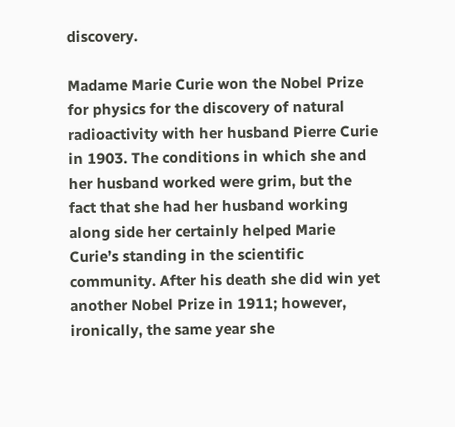discovery.

Madame Marie Curie won the Nobel Prize for physics for the discovery of natural radioactivity with her husband Pierre Curie in 1903. The conditions in which she and her husband worked were grim, but the fact that she had her husband working along side her certainly helped Marie Curie’s standing in the scientific community. After his death she did win yet another Nobel Prize in 1911; however, ironically, the same year she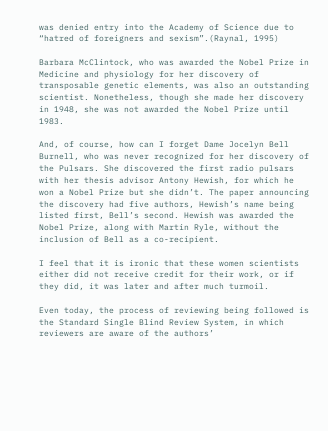was denied entry into the Academy of Science due to “hatred of foreigners and sexism”.(Raynal, 1995)

Barbara McClintock, who was awarded the Nobel Prize in Medicine and physiology for her discovery of transposable genetic elements, was also an outstanding scientist. Nonetheless, though she made her discovery in 1948, she was not awarded the Nobel Prize until 1983.

And, of course, how can I forget Dame Jocelyn Bell Burnell, who was never recognized for her discovery of the Pulsars. She discovered the first radio pulsars with her thesis advisor Antony Hewish, for which he won a Nobel Prize but she didn’t. The paper announcing the discovery had five authors, Hewish’s name being listed first, Bell’s second. Hewish was awarded the Nobel Prize, along with Martin Ryle, without the inclusion of Bell as a co-recipient.

I feel that it is ironic that these women scientists either did not receive credit for their work, or if they did, it was later and after much turmoil.

Even today, the process of reviewing being followed is the Standard Single Blind Review System, in which reviewers are aware of the authors’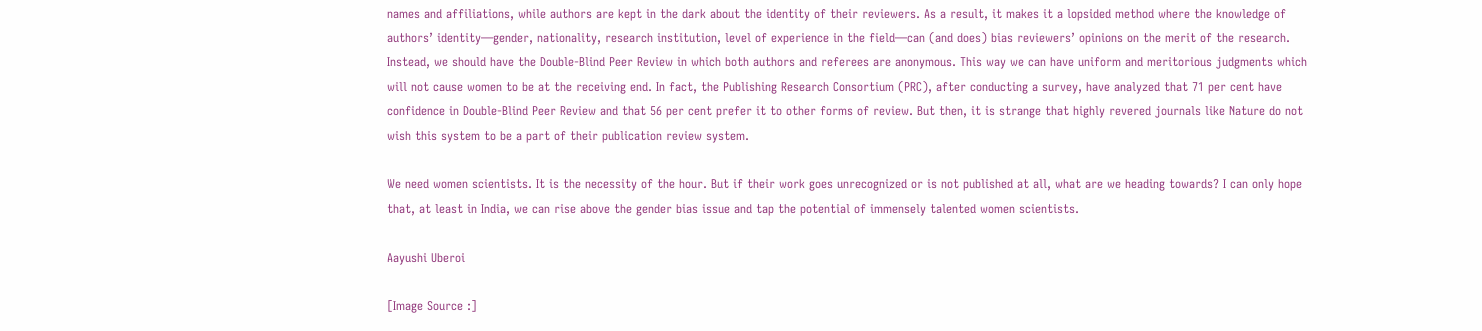names and affiliations, while authors are kept in the dark about the identity of their reviewers. As a result, it makes it a lopsided method where the knowledge of authors’ identity—gender, nationality, research institution, level of experience in the field—can (and does) bias reviewers’ opinions on the merit of the research. Instead, we should have the Double-Blind Peer Review in which both authors and referees are anonymous. This way we can have uniform and meritorious judgments which will not cause women to be at the receiving end. In fact, the Publishing Research Consortium (PRC), after conducting a survey, have analyzed that 71 per cent have confidence in Double-Blind Peer Review and that 56 per cent prefer it to other forms of review. But then, it is strange that highly revered journals like Nature do not wish this system to be a part of their publication review system.

We need women scientists. It is the necessity of the hour. But if their work goes unrecognized or is not published at all, what are we heading towards? I can only hope that, at least in India, we can rise above the gender bias issue and tap the potential of immensely talented women scientists.

Aayushi Uberoi

[Image Source :]